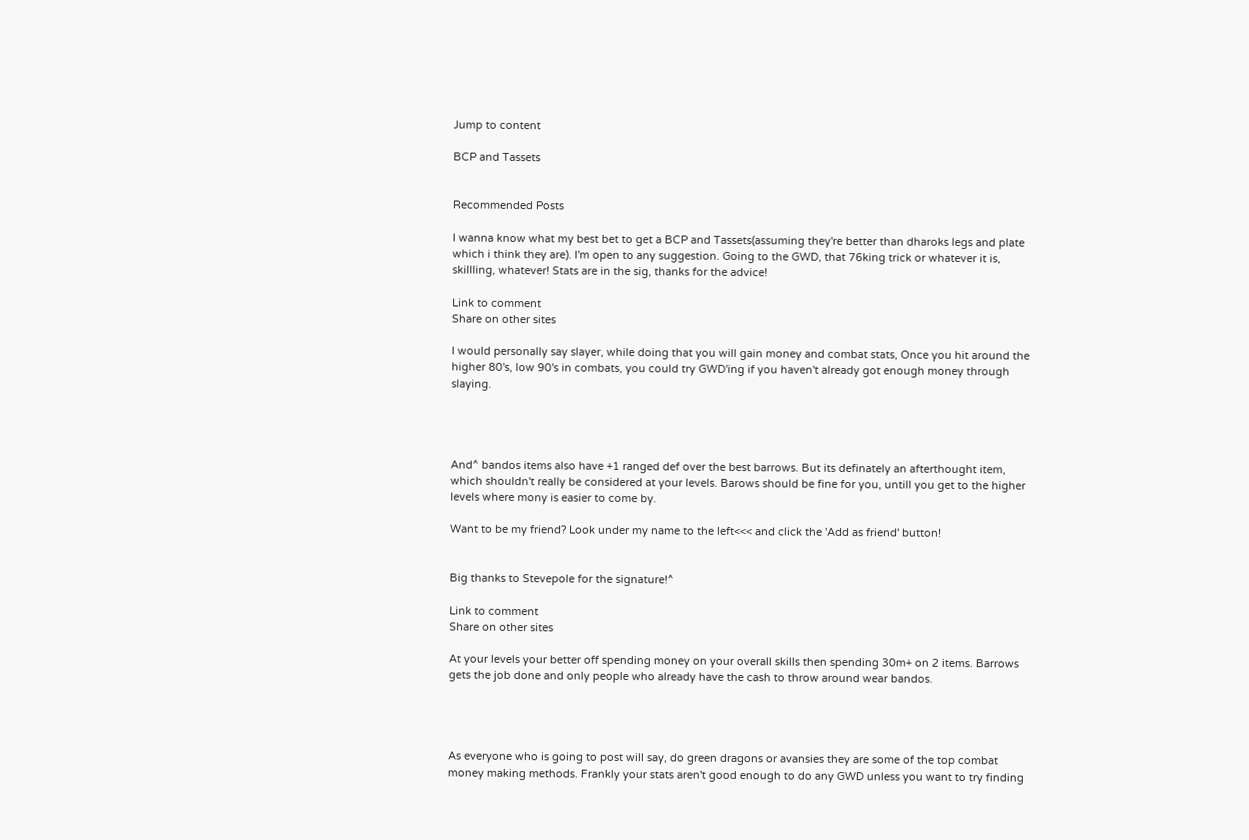Jump to content

BCP and Tassets


Recommended Posts

I wanna know what my best bet to get a BCP and Tassets(assuming they're better than dharoks legs and plate which i think they are). I'm open to any suggestion. Going to the GWD, that 76king trick or whatever it is, skillling, whatever! Stats are in the sig, thanks for the advice!

Link to comment
Share on other sites

I would personally say slayer, while doing that you will gain money and combat stats, Once you hit around the higher 80's, low 90's in combats, you could try GWD'ing if you haven't already got enough money through slaying.




And^ bandos items also have +1 ranged def over the best barrows. But its definately an afterthought item, which shouldn't really be considered at your levels. Barows should be fine for you, untill you get to the higher levels where mony is easier to come by.

Want to be my friend? Look under my name to the left<<< and click the 'Add as friend' button!


Big thanks to Stevepole for the signature!^

Link to comment
Share on other sites

At your levels your better off spending money on your overall skills then spending 30m+ on 2 items. Barrows gets the job done and only people who already have the cash to throw around wear bandos.




As everyone who is going to post will say, do green dragons or avansies they are some of the top combat money making methods. Frankly your stats aren't good enough to do any GWD unless you want to try finding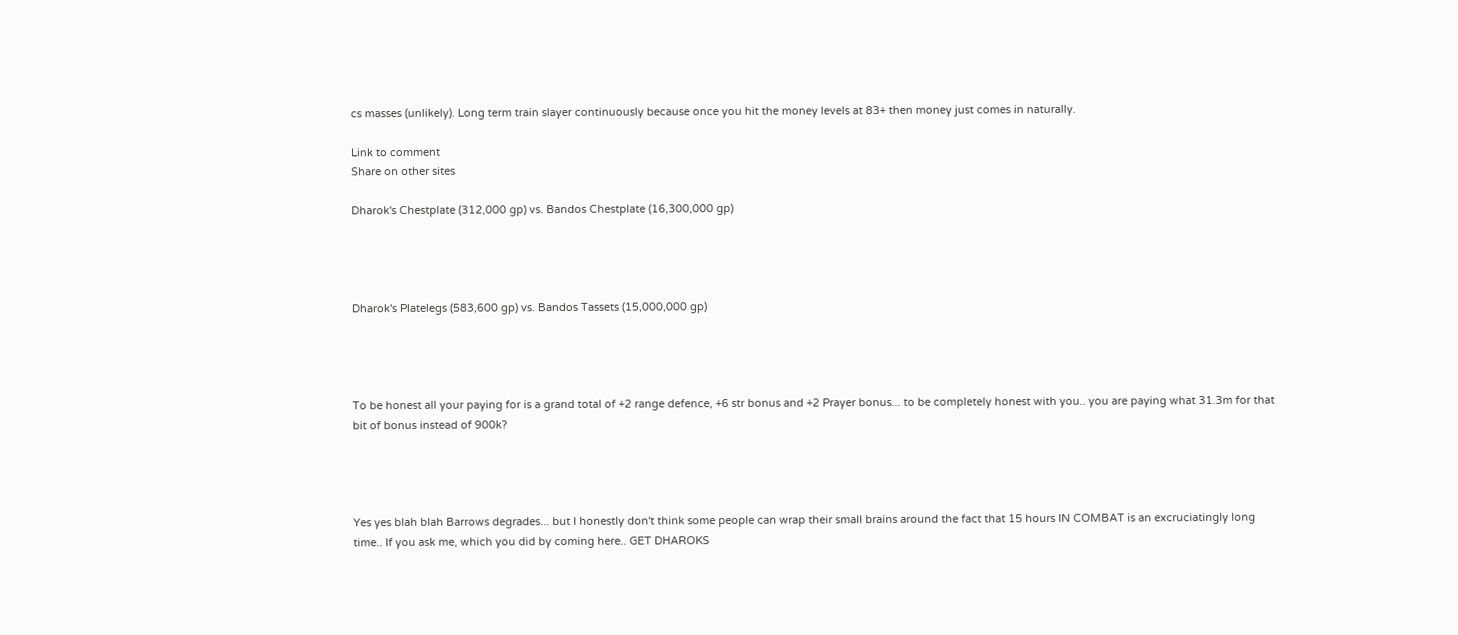cs masses (unlikely). Long term train slayer continuously because once you hit the money levels at 83+ then money just comes in naturally.

Link to comment
Share on other sites

Dharok's Chestplate (312,000 gp) vs. Bandos Chestplate (16,300,000 gp)




Dharok's Platelegs (583,600 gp) vs. Bandos Tassets (15,000,000 gp)




To be honest all your paying for is a grand total of +2 range defence, +6 str bonus and +2 Prayer bonus... to be completely honest with you.. you are paying what 31.3m for that bit of bonus instead of 900k?




Yes yes blah blah Barrows degrades... but I honestly don't think some people can wrap their small brains around the fact that 15 hours IN COMBAT is an excruciatingly long time.. If you ask me, which you did by coming here.. GET DHAROKS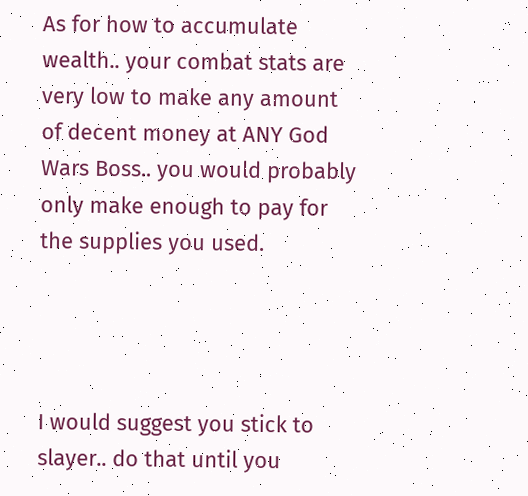As for how to accumulate wealth.. your combat stats are very low to make any amount of decent money at ANY God Wars Boss.. you would probably only make enough to pay for the supplies you used.




I would suggest you stick to slayer.. do that until you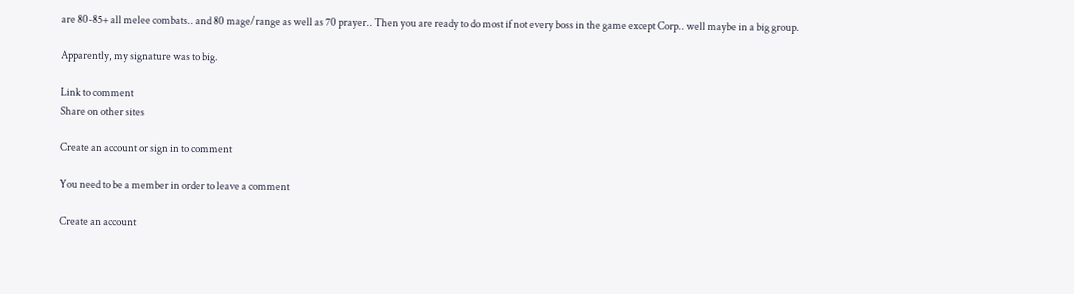are 80-85+ all melee combats.. and 80 mage/range as well as 70 prayer.. Then you are ready to do most if not every boss in the game except Corp.. well maybe in a big group.

Apparently, my signature was to big.

Link to comment
Share on other sites

Create an account or sign in to comment

You need to be a member in order to leave a comment

Create an account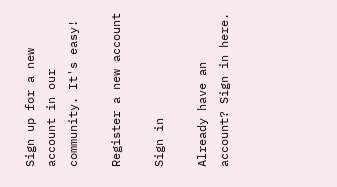Sign up for a new account in our community. It's easy!

Register a new account

Sign in

Already have an account? Sign in here.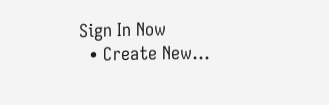Sign In Now
  • Create New...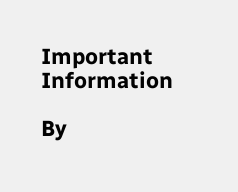Important Information

By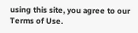using this site, you agree to our Terms of Use.